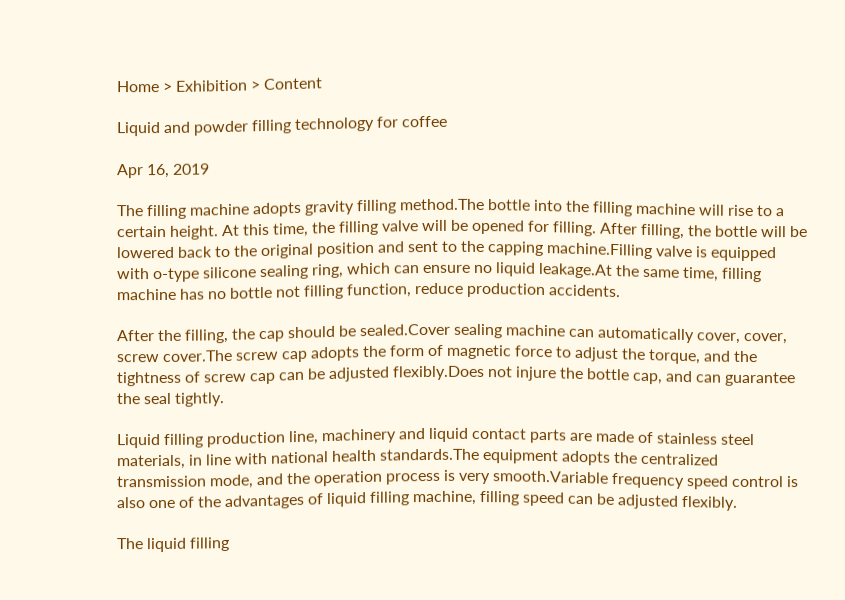Home > Exhibition > Content

Liquid and powder filling technology for coffee

Apr 16, 2019

The filling machine adopts gravity filling method.The bottle into the filling machine will rise to a certain height. At this time, the filling valve will be opened for filling. After filling, the bottle will be lowered back to the original position and sent to the capping machine.Filling valve is equipped with o-type silicone sealing ring, which can ensure no liquid leakage.At the same time, filling machine has no bottle not filling function, reduce production accidents.

After the filling, the cap should be sealed.Cover sealing machine can automatically cover, cover, screw cover.The screw cap adopts the form of magnetic force to adjust the torque, and the tightness of screw cap can be adjusted flexibly.Does not injure the bottle cap, and can guarantee the seal tightly.

Liquid filling production line, machinery and liquid contact parts are made of stainless steel materials, in line with national health standards.The equipment adopts the centralized transmission mode, and the operation process is very smooth.Variable frequency speed control is also one of the advantages of liquid filling machine, filling speed can be adjusted flexibly.

The liquid filling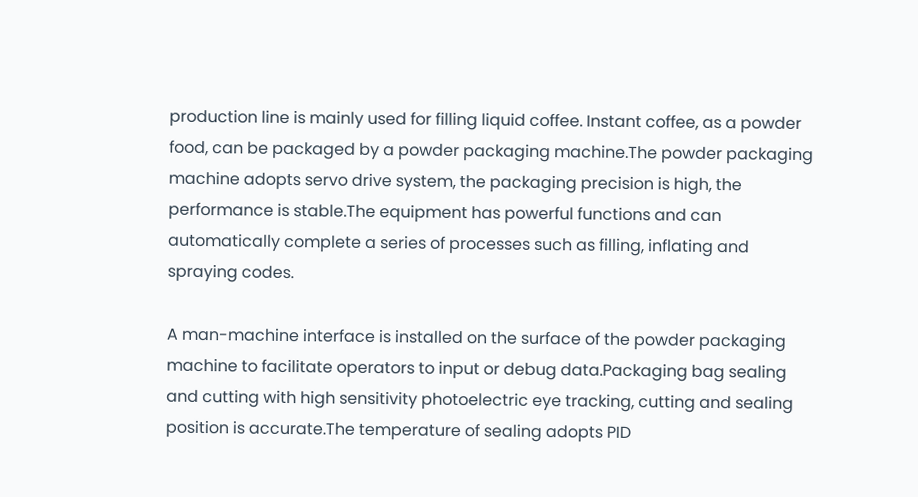production line is mainly used for filling liquid coffee. Instant coffee, as a powder food, can be packaged by a powder packaging machine.The powder packaging machine adopts servo drive system, the packaging precision is high, the performance is stable.The equipment has powerful functions and can automatically complete a series of processes such as filling, inflating and spraying codes.

A man-machine interface is installed on the surface of the powder packaging machine to facilitate operators to input or debug data.Packaging bag sealing and cutting with high sensitivity photoelectric eye tracking, cutting and sealing position is accurate.The temperature of sealing adopts PID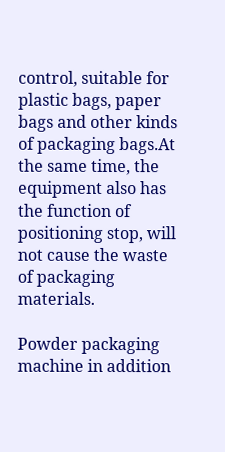control, suitable for plastic bags, paper bags and other kinds of packaging bags.At the same time, the equipment also has the function of positioning stop, will not cause the waste of packaging materials.

Powder packaging machine in addition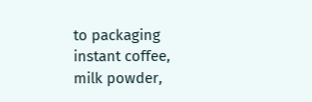to packaging instant coffee, milk powder,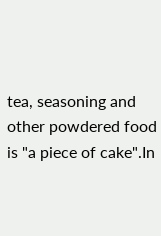tea, seasoning and other powdered food is "a piece of cake".In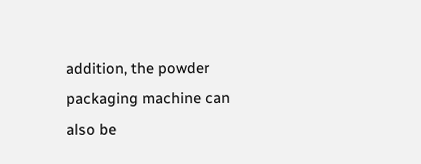addition, the powder packaging machine can also be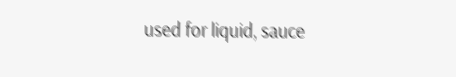used for liquid, sauce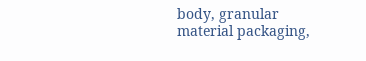body, granular material packaging,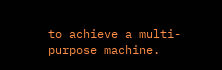to achieve a multi-purpose machine.